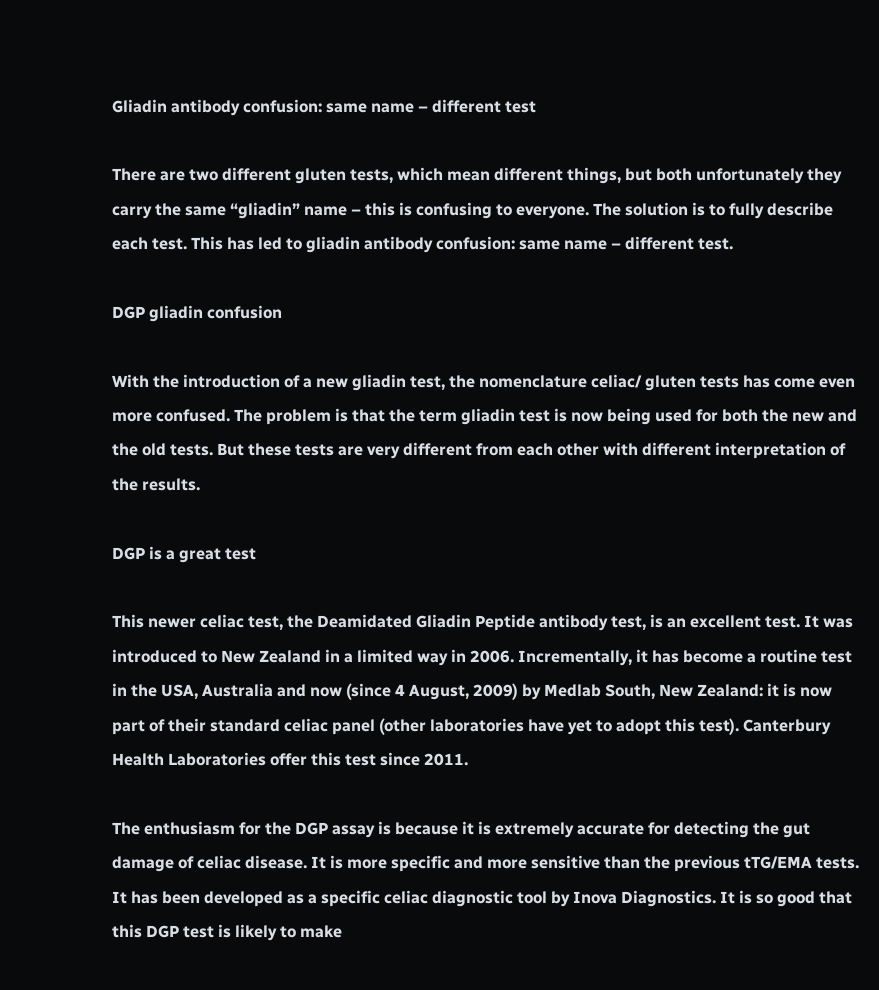Gliadin antibody confusion: same name – different test

There are two different gluten tests, which mean different things, but both unfortunately they carry the same “gliadin” name – this is confusing to everyone. The solution is to fully describe each test. This has led to gliadin antibody confusion: same name – different test.

DGP gliadin confusion

With the introduction of a new gliadin test, the nomenclature celiac/ gluten tests has come even more confused. The problem is that the term gliadin test is now being used for both the new and the old tests. But these tests are very different from each other with different interpretation of the results.

DGP is a great test

This newer celiac test, the Deamidated Gliadin Peptide antibody test, is an excellent test. It was introduced to New Zealand in a limited way in 2006. Incrementally, it has become a routine test in the USA, Australia and now (since 4 August, 2009) by Medlab South, New Zealand: it is now part of their standard celiac panel (other laboratories have yet to adopt this test). Canterbury Health Laboratories offer this test since 2011.

The enthusiasm for the DGP assay is because it is extremely accurate for detecting the gut damage of celiac disease. It is more specific and more sensitive than the previous tTG/EMA tests. It has been developed as a specific celiac diagnostic tool by Inova Diagnostics. It is so good that this DGP test is likely to make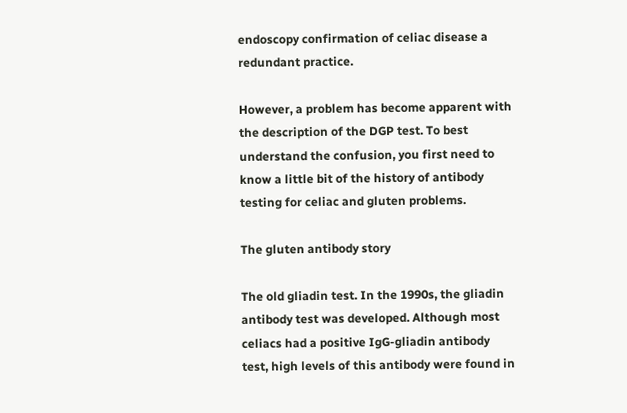endoscopy confirmation of celiac disease a redundant practice.

However, a problem has become apparent with the description of the DGP test. To best understand the confusion, you first need to know a little bit of the history of antibody testing for celiac and gluten problems.

The gluten antibody story

The old gliadin test. In the 1990s, the gliadin antibody test was developed. Although most celiacs had a positive IgG-gliadin antibody test, high levels of this antibody were found in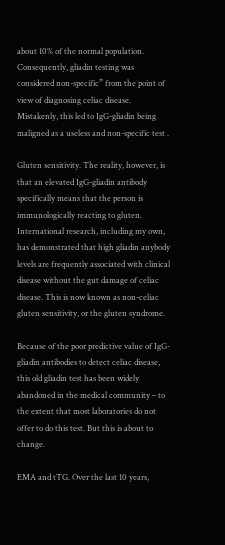about 10% of the normal population. Consequently, gliadin testing was considered non-specific” from the point of view of diagnosing celiac disease. Mistakenly, this led to IgG-gliadin being maligned as a useless and non-specific test .

Gluten sensitivity. The reality, however, is that an elevated IgG-gliadin antibody specifically means that the person is immunologically reacting to gluten. International research, including my own, has demonstrated that high gliadin anybody levels are frequently associated with clinical disease without the gut damage of celiac disease. This is now known as non-celiac gluten sensitivity, or the gluten syndrome.

Because of the poor predictive value of IgG-gliadin antibodies to detect celiac disease, this old gliadin test has been widely abandoned in the medical community – to the extent that most laboratories do not offer to do this test. But this is about to change.

EMA and tTG. Over the last 10 years,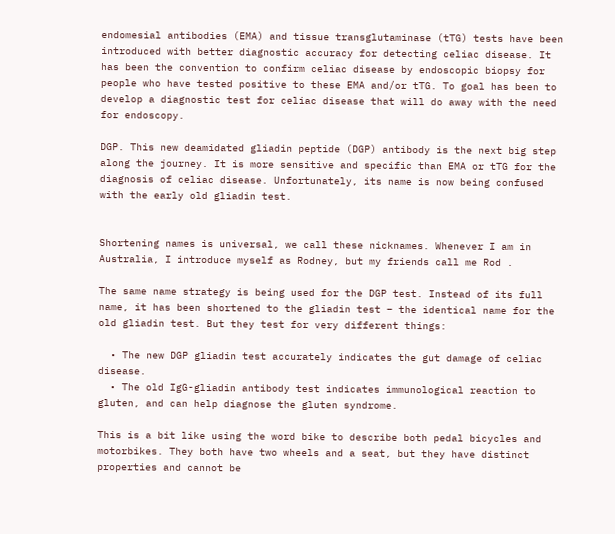endomesial antibodies (EMA) and tissue transglutaminase (tTG) tests have been introduced with better diagnostic accuracy for detecting celiac disease. It has been the convention to confirm celiac disease by endoscopic biopsy for people who have tested positive to these EMA and/or tTG. To goal has been to develop a diagnostic test for celiac disease that will do away with the need for endoscopy.

DGP. This new deamidated gliadin peptide (DGP) antibody is the next big step along the journey. It is more sensitive and specific than EMA or tTG for the diagnosis of celiac disease. Unfortunately, its name is now being confused with the early old gliadin test.


Shortening names is universal, we call these nicknames. Whenever I am in Australia, I introduce myself as Rodney, but my friends call me Rod .

The same name strategy is being used for the DGP test. Instead of its full name, it has been shortened to the gliadin test – the identical name for the old gliadin test. But they test for very different things:

  • The new DGP gliadin test accurately indicates the gut damage of celiac disease.
  • The old IgG-gliadin antibody test indicates immunological reaction to gluten, and can help diagnose the gluten syndrome.

This is a bit like using the word bike to describe both pedal bicycles and motorbikes. They both have two wheels and a seat, but they have distinct properties and cannot be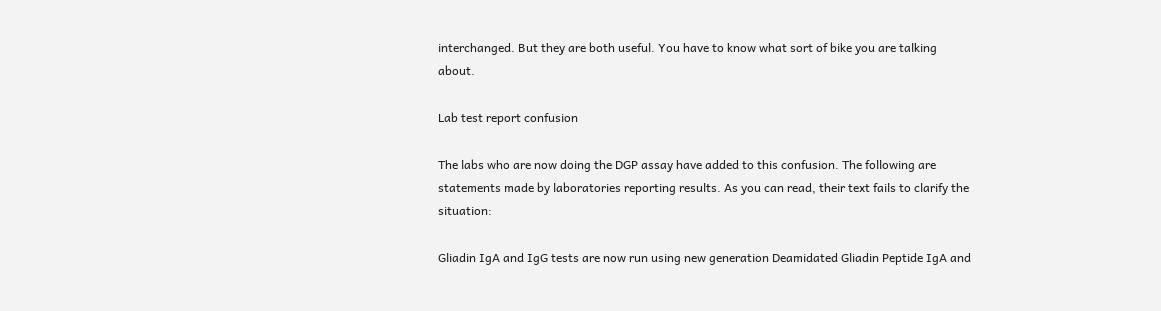interchanged. But they are both useful. You have to know what sort of bike you are talking about.

Lab test report confusion

The labs who are now doing the DGP assay have added to this confusion. The following are statements made by laboratories reporting results. As you can read, their text fails to clarify the situation:

Gliadin IgA and IgG tests are now run using new generation Deamidated Gliadin Peptide IgA and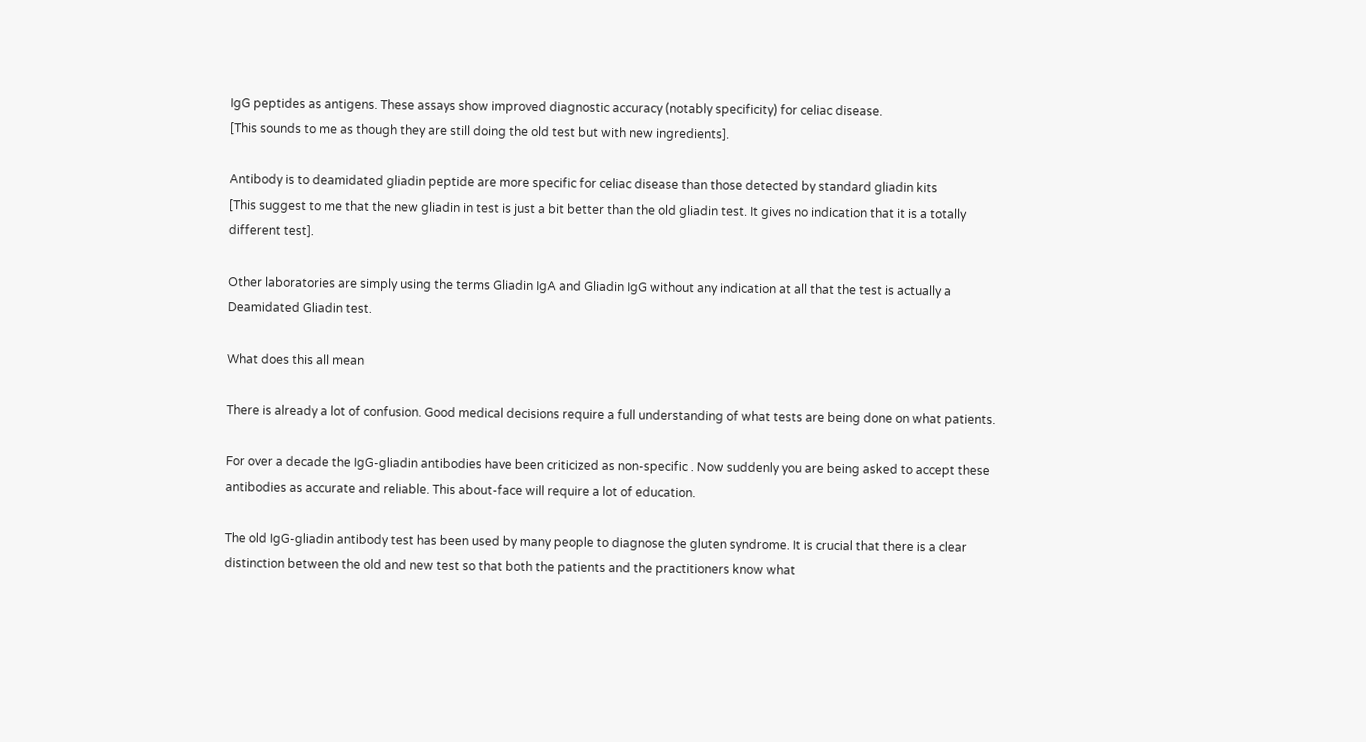IgG peptides as antigens. These assays show improved diagnostic accuracy (notably specificity) for celiac disease.
[This sounds to me as though they are still doing the old test but with new ingredients].

Antibody is to deamidated gliadin peptide are more specific for celiac disease than those detected by standard gliadin kits
[This suggest to me that the new gliadin in test is just a bit better than the old gliadin test. It gives no indication that it is a totally different test].

Other laboratories are simply using the terms Gliadin IgA and Gliadin IgG without any indication at all that the test is actually a Deamidated Gliadin test.

What does this all mean

There is already a lot of confusion. Good medical decisions require a full understanding of what tests are being done on what patients.

For over a decade the IgG-gliadin antibodies have been criticized as non-specific . Now suddenly you are being asked to accept these antibodies as accurate and reliable. This about-face will require a lot of education.

The old IgG-gliadin antibody test has been used by many people to diagnose the gluten syndrome. It is crucial that there is a clear distinction between the old and new test so that both the patients and the practitioners know what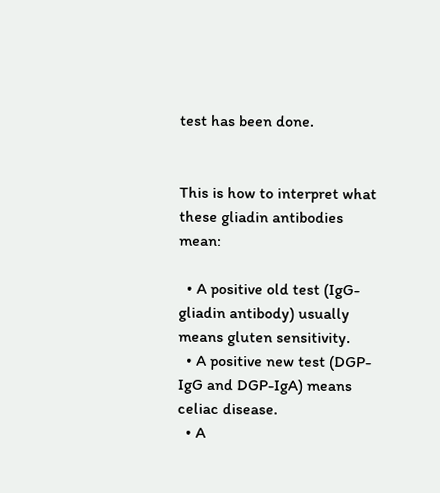test has been done.


This is how to interpret what these gliadin antibodies mean:

  • A positive old test (IgG-gliadin antibody) usually means gluten sensitivity.
  • A positive new test (DGP-IgG and DGP-IgA) means celiac disease.
  • A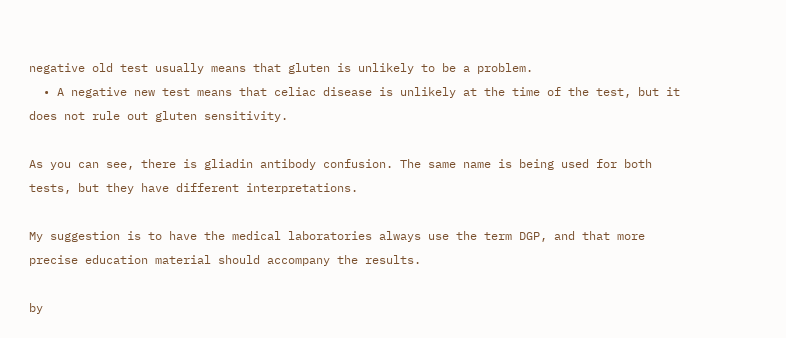negative old test usually means that gluten is unlikely to be a problem.
  • A negative new test means that celiac disease is unlikely at the time of the test, but it does not rule out gluten sensitivity.

As you can see, there is gliadin antibody confusion. The same name is being used for both tests, but they have different interpretations.

My suggestion is to have the medical laboratories always use the term DGP, and that more precise education material should accompany the results.

by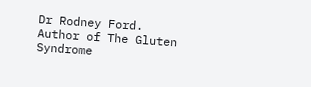Dr Rodney Ford.
Author of The Gluten Syndrome